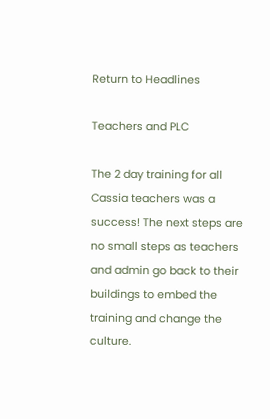Return to Headlines

Teachers and PLC

The 2 day training for all Cassia teachers was a success! The next steps are no small steps as teachers and admin go back to their buildings to embed the training and change the culture.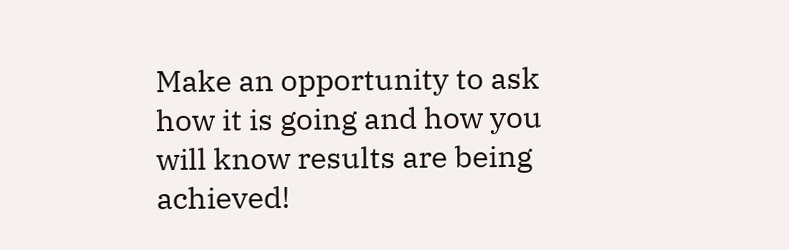Make an opportunity to ask how it is going and how you will know results are being achieved!